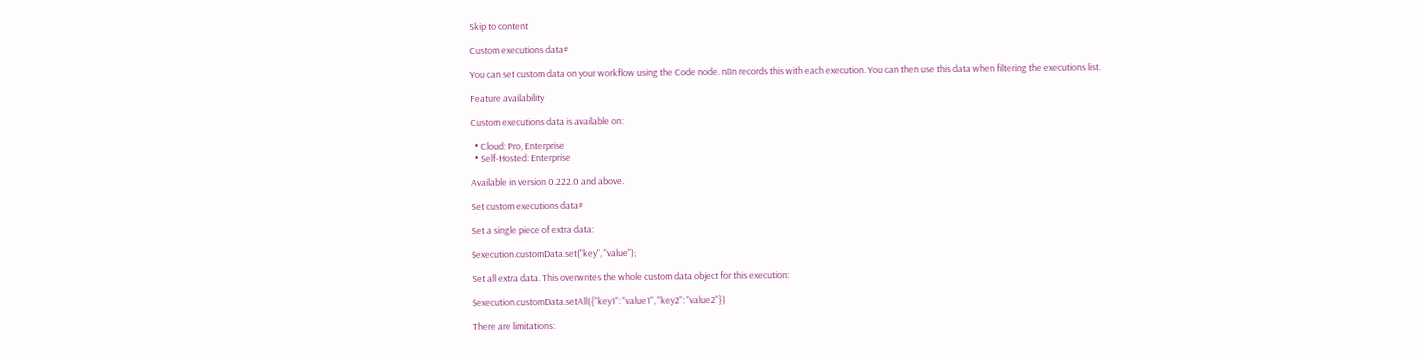Skip to content

Custom executions data#

You can set custom data on your workflow using the Code node. n8n records this with each execution. You can then use this data when filtering the executions list.

Feature availability

Custom executions data is available on:

  • Cloud: Pro, Enterprise
  • Self-Hosted: Enterprise

Available in version 0.222.0 and above.

Set custom executions data#

Set a single piece of extra data:

$execution.customData.set("key", "value");

Set all extra data. This overwrites the whole custom data object for this execution:

$execution.customData.setAll({"key1": "value1", "key2": "value2"})

There are limitations: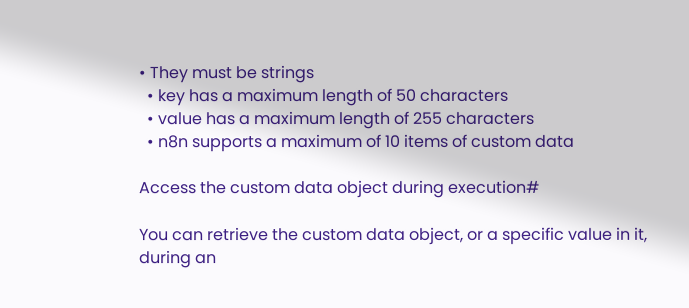• They must be strings
  • key has a maximum length of 50 characters
  • value has a maximum length of 255 characters
  • n8n supports a maximum of 10 items of custom data

Access the custom data object during execution#

You can retrieve the custom data object, or a specific value in it, during an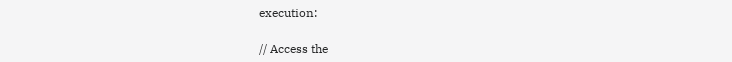execution:

// Access the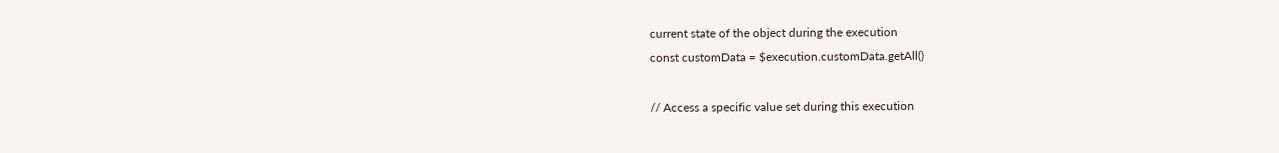current state of the object during the execution
const customData = $execution.customData.getAll()

// Access a specific value set during this execution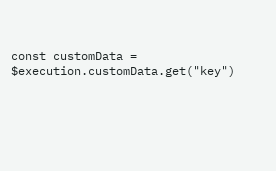const customData = $execution.customData.get("key")